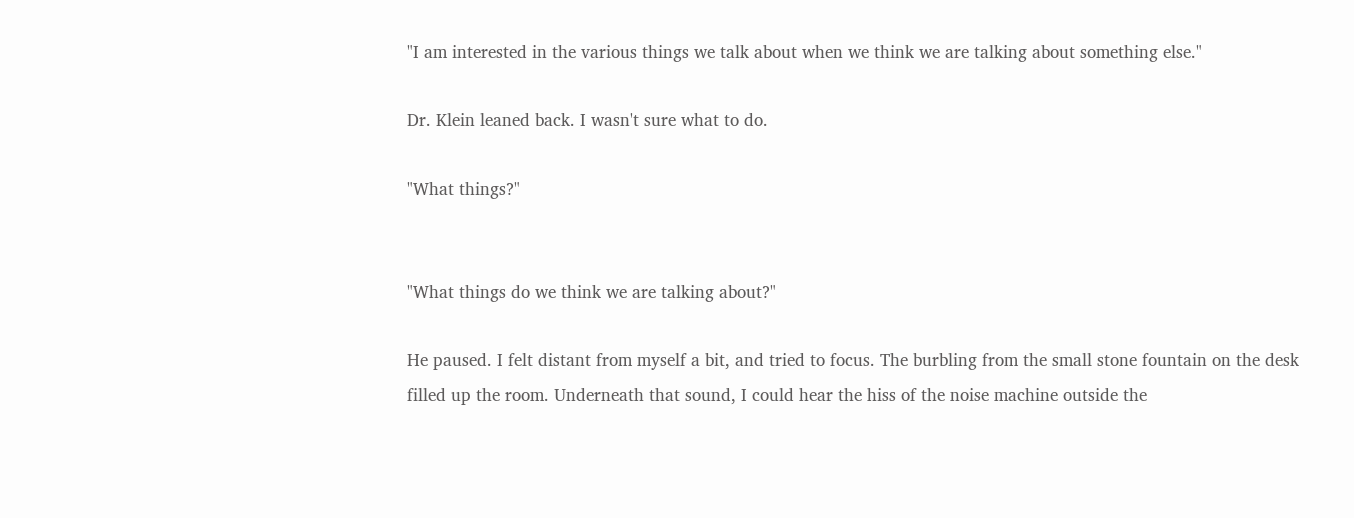"I am interested in the various things we talk about when we think we are talking about something else."

Dr. Klein leaned back. I wasn't sure what to do.

"What things?"


"What things do we think we are talking about?"

He paused. I felt distant from myself a bit, and tried to focus. The burbling from the small stone fountain on the desk filled up the room. Underneath that sound, I could hear the hiss of the noise machine outside the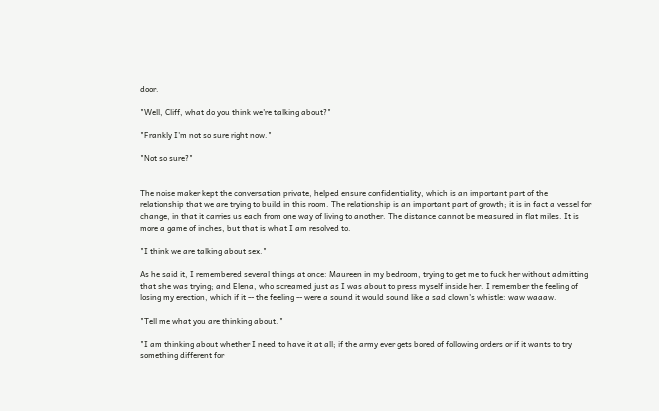door.

"Well, Cliff, what do you think we're talking about?"

"Frankly I'm not so sure right now."

"Not so sure?"


The noise maker kept the conversation private, helped ensure confidentiality, which is an important part of the relationship that we are trying to build in this room. The relationship is an important part of growth; it is in fact a vessel for change, in that it carries us each from one way of living to another. The distance cannot be measured in flat miles. It is more a game of inches, but that is what I am resolved to.

"I think we are talking about sex."

As he said it, I remembered several things at once: Maureen in my bedroom, trying to get me to fuck her without admitting that she was trying; and Elena, who screamed just as I was about to press myself inside her. I remember the feeling of losing my erection, which if it -- the feeling -- were a sound it would sound like a sad clown's whistle: waw waaaw.

"Tell me what you are thinking about."

"I am thinking about whether I need to have it at all; if the army ever gets bored of following orders or if it wants to try something different for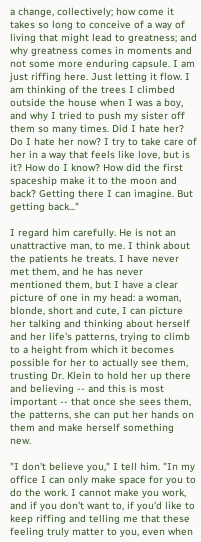a change, collectively; how come it takes so long to conceive of a way of living that might lead to greatness; and why greatness comes in moments and not some more enduring capsule. I am just riffing here. Just letting it flow. I am thinking of the trees I climbed outside the house when I was a boy, and why I tried to push my sister off them so many times. Did I hate her? Do I hate her now? I try to take care of her in a way that feels like love, but is it? How do I know? How did the first spaceship make it to the moon and back? Getting there I can imagine. But getting back..."

I regard him carefully. He is not an unattractive man, to me. I think about the patients he treats. I have never met them, and he has never mentioned them, but I have a clear picture of one in my head: a woman, blonde, short and cute, I can picture her talking and thinking about herself and her life's patterns, trying to climb to a height from which it becomes possible for her to actually see them, trusting Dr. Klein to hold her up there and believing -- and this is most important -- that once she sees them, the patterns, she can put her hands on them and make herself something new.

"I don't believe you," I tell him. "In my office I can only make space for you to do the work. I cannot make you work, and if you don't want to, if you'd like to keep riffing and telling me that these feeling truly matter to you, even when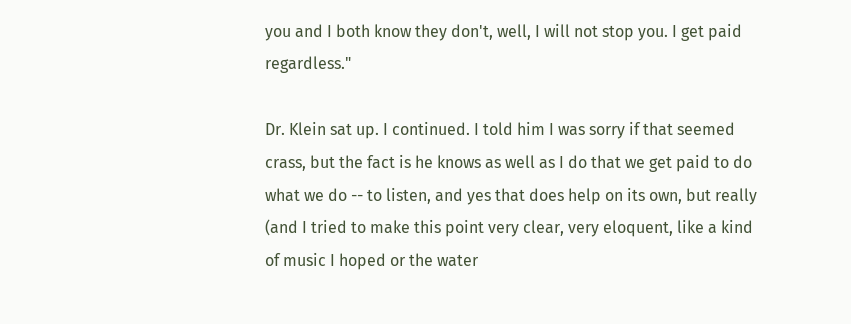you and I both know they don't, well, I will not stop you. I get paid regardless."

Dr. Klein sat up. I continued. I told him I was sorry if that seemed crass, but the fact is he knows as well as I do that we get paid to do what we do -- to listen, and yes that does help on its own, but really (and I tried to make this point very clear, very eloquent, like a kind of music I hoped or the water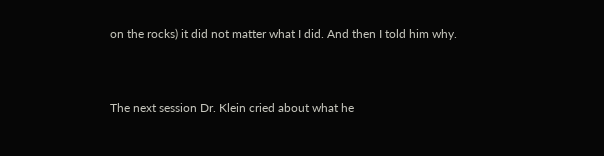on the rocks) it did not matter what I did. And then I told him why.


The next session Dr. Klein cried about what he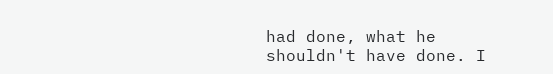had done, what he shouldn't have done. I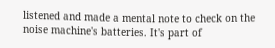listened and made a mental note to check on the noise machine's batteries. It's part of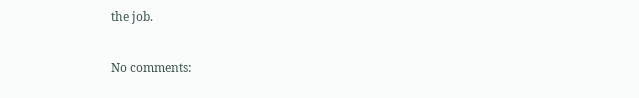the job.

No comments: